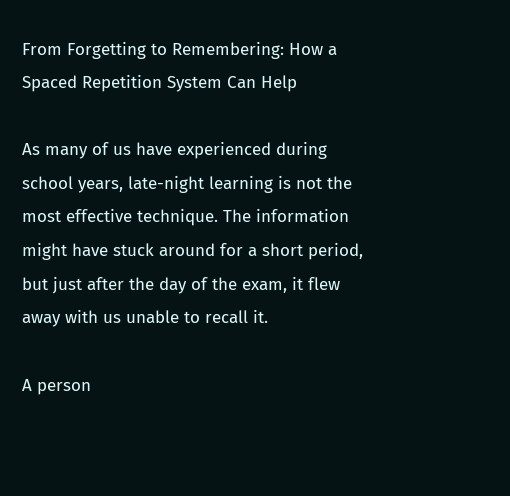From Forgetting to Remembering: How a Spaced Repetition System Can Help

As many of us have experienced during school years, late-night learning is not the most effective technique. The information might have stuck around for a short period, but just after the day of the exam, it flew away with us unable to recall it.

A person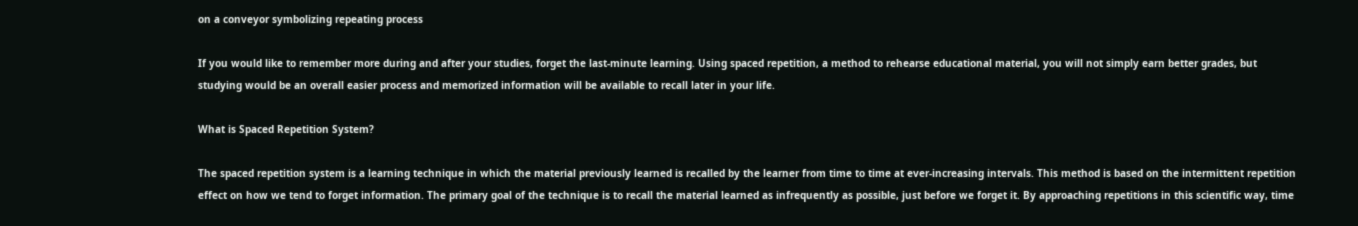on a conveyor symbolizing repeating process

If you would like to remember more during and after your studies, forget the last-minute learning. Using spaced repetition, a method to rehearse educational material, you will not simply earn better grades, but studying would be an overall easier process and memorized information will be available to recall later in your life.

What is Spaced Repetition System?

The spaced repetition system is a learning technique in which the material previously learned is recalled by the learner from time to time at ever-increasing intervals. This method is based on the intermittent repetition effect on how we tend to forget information. The primary goal of the technique is to recall the material learned as infrequently as possible, just before we forget it. By approaching repetitions in this scientific way, time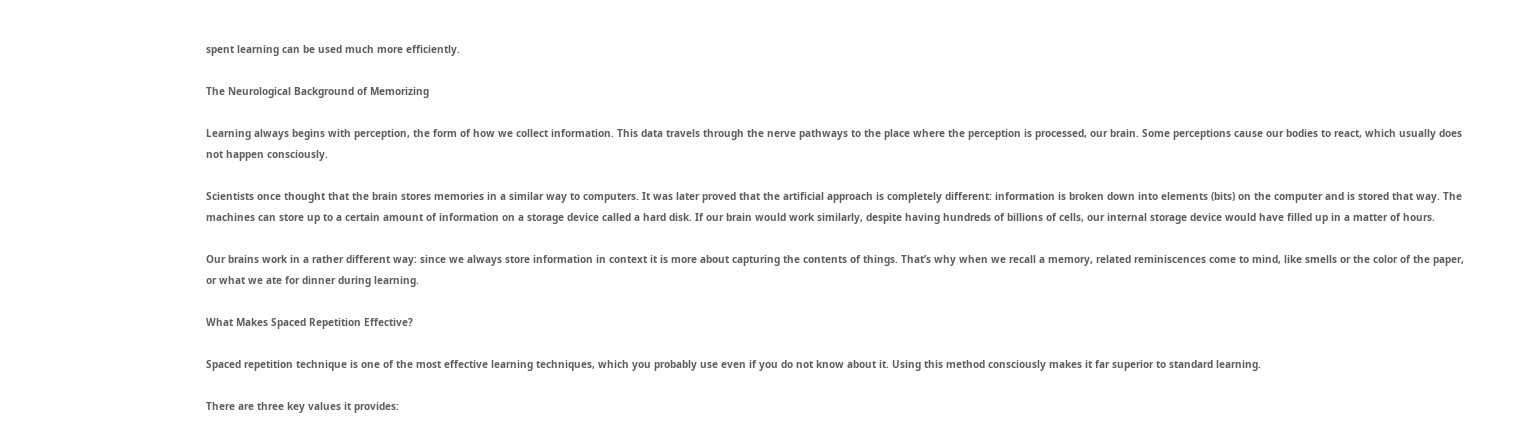spent learning can be used much more efficiently.

The Neurological Background of Memorizing

Learning always begins with perception, the form of how we collect information. This data travels through the nerve pathways to the place where the perception is processed, our brain. Some perceptions cause our bodies to react, which usually does not happen consciously.

Scientists once thought that the brain stores memories in a similar way to computers. It was later proved that the artificial approach is completely different: information is broken down into elements (bits) on the computer and is stored that way. The machines can store up to a certain amount of information on a storage device called a hard disk. If our brain would work similarly, despite having hundreds of billions of cells, our internal storage device would have filled up in a matter of hours.

Our brains work in a rather different way: since we always store information in context it is more about capturing the contents of things. That’s why when we recall a memory, related reminiscences come to mind, like smells or the color of the paper, or what we ate for dinner during learning.

What Makes Spaced Repetition Effective?

Spaced repetition technique is one of the most effective learning techniques, which you probably use even if you do not know about it. Using this method consciously makes it far superior to standard learning.

There are three key values it provides: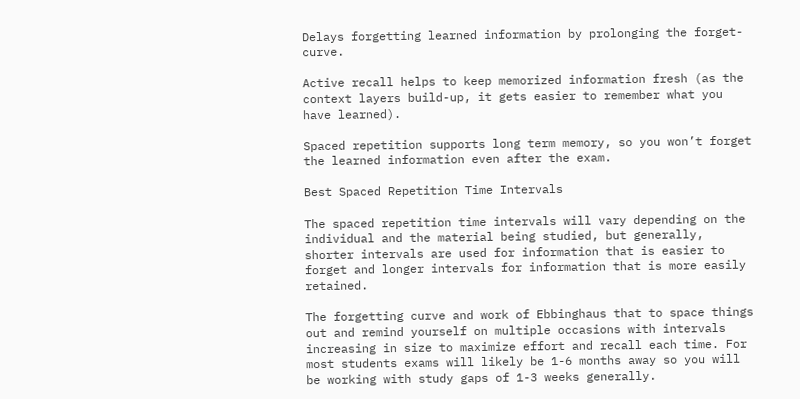Delays forgetting learned information by prolonging the forget-curve.

Active recall helps to keep memorized information fresh (as the context layers build-up, it gets easier to remember what you have learned).

Spaced repetition supports long term memory, so you won’t forget the learned information even after the exam.

Best Spaced Repetition Time Intervals

The spaced repetition time intervals will vary depending on the individual and the material being studied, but generally, shorter intervals are used for information that is easier to forget and longer intervals for information that is more easily retained.

The forgetting curve and work of Ebbinghaus that to space things out and remind yourself on multiple occasions with intervals increasing in size to maximize effort and recall each time. For most students exams will likely be 1-6 months away so you will be working with study gaps of 1-3 weeks generally.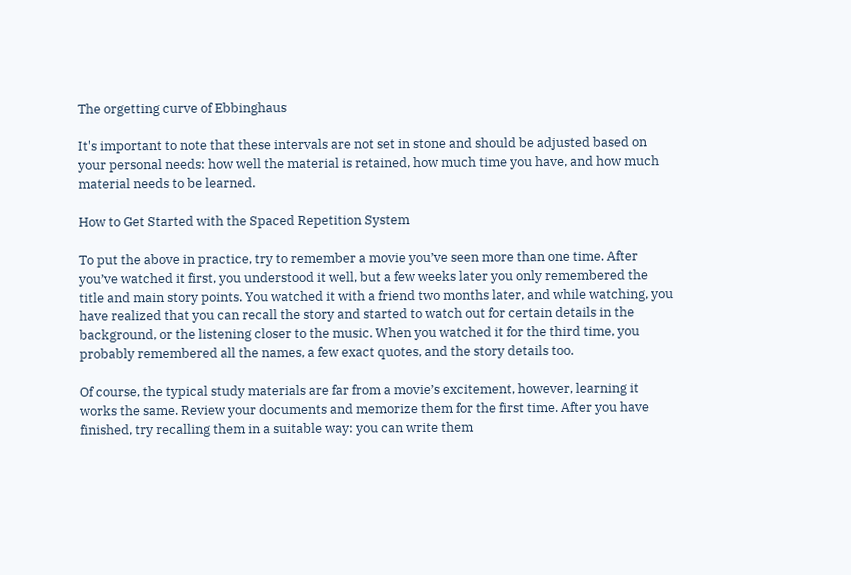The orgetting curve of Ebbinghaus

It's important to note that these intervals are not set in stone and should be adjusted based on your personal needs: how well the material is retained, how much time you have, and how much material needs to be learned.

How to Get Started with the Spaced Repetition System

To put the above in practice, try to remember a movie you’ve seen more than one time. After you’ve watched it first, you understood it well, but a few weeks later you only remembered the title and main story points. You watched it with a friend two months later, and while watching, you have realized that you can recall the story and started to watch out for certain details in the background, or the listening closer to the music. When you watched it for the third time, you probably remembered all the names, a few exact quotes, and the story details too.

Of course, the typical study materials are far from a movie’s excitement, however, learning it works the same. Review your documents and memorize them for the first time. After you have finished, try recalling them in a suitable way: you can write them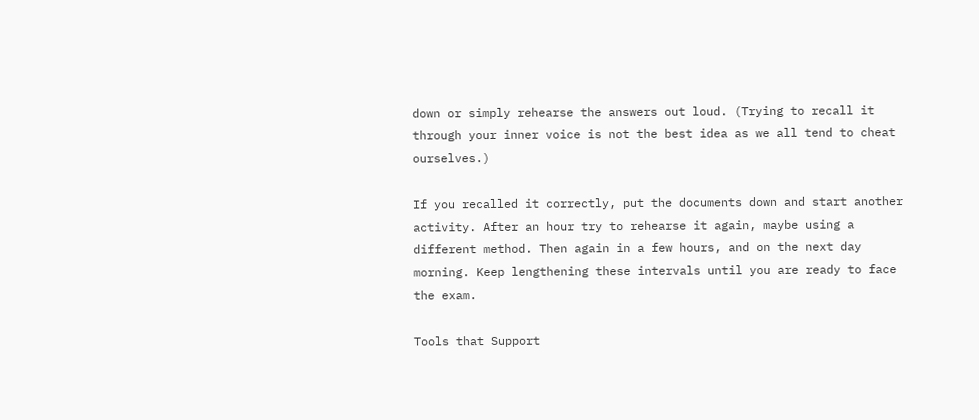down or simply rehearse the answers out loud. (Trying to recall it through your inner voice is not the best idea as we all tend to cheat ourselves.)

If you recalled it correctly, put the documents down and start another activity. After an hour try to rehearse it again, maybe using a different method. Then again in a few hours, and on the next day morning. Keep lengthening these intervals until you are ready to face the exam.

Tools that Support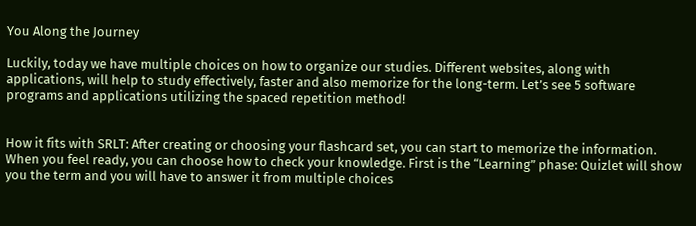You Along the Journey

Luckily, today we have multiple choices on how to organize our studies. Different websites, along with applications, will help to study effectively, faster and also memorize for the long-term. Let’s see 5 software programs and applications utilizing the spaced repetition method!


How it fits with SRLT: After creating or choosing your flashcard set, you can start to memorize the information. When you feel ready, you can choose how to check your knowledge. First is the “Learning” phase: Quizlet will show you the term and you will have to answer it from multiple choices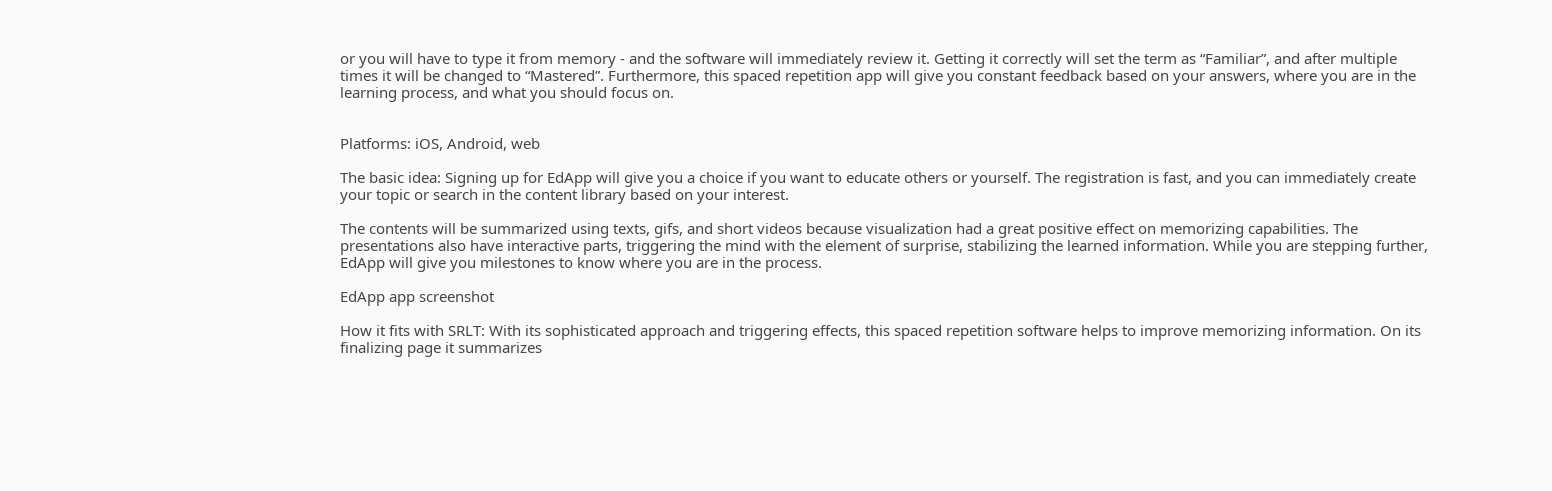or you will have to type it from memory - and the software will immediately review it. Getting it correctly will set the term as “Familiar”, and after multiple times it will be changed to “Mastered”. Furthermore, this spaced repetition app will give you constant feedback based on your answers, where you are in the learning process, and what you should focus on.


Platforms: iOS, Android, web

The basic idea: Signing up for EdApp will give you a choice if you want to educate others or yourself. The registration is fast, and you can immediately create your topic or search in the content library based on your interest.

The contents will be summarized using texts, gifs, and short videos because visualization had a great positive effect on memorizing capabilities. The presentations also have interactive parts, triggering the mind with the element of surprise, stabilizing the learned information. While you are stepping further, EdApp will give you milestones to know where you are in the process.

EdApp app screenshot

How it fits with SRLT: With its sophisticated approach and triggering effects, this spaced repetition software helps to improve memorizing information. On its finalizing page it summarizes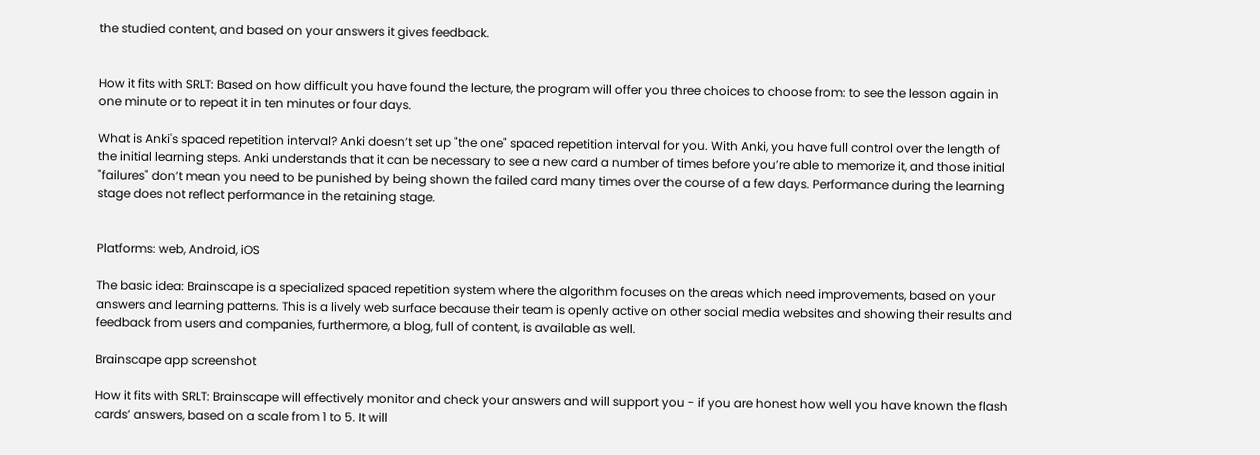the studied content, and based on your answers it gives feedback.


How it fits with SRLT: Based on how difficult you have found the lecture, the program will offer you three choices to choose from: to see the lesson again in one minute or to repeat it in ten minutes or four days.

What is Anki's spaced repetition interval? Anki doesn’t set up "the one" spaced repetition interval for you. With Anki, you have full control over the length of the initial learning steps. Anki understands that it can be necessary to see a new card a number of times before you’re able to memorize it, and those initial "failures" don’t mean you need to be punished by being shown the failed card many times over the course of a few days. Performance during the learning stage does not reflect performance in the retaining stage.


Platforms: web, Android, iOS

The basic idea: Brainscape is a specialized spaced repetition system where the algorithm focuses on the areas which need improvements, based on your answers and learning patterns. This is a lively web surface because their team is openly active on other social media websites and showing their results and feedback from users and companies, furthermore, a blog, full of content, is available as well.

Brainscape app screenshot

How it fits with SRLT: Brainscape will effectively monitor and check your answers and will support you - if you are honest how well you have known the flash cards’ answers, based on a scale from 1 to 5. It will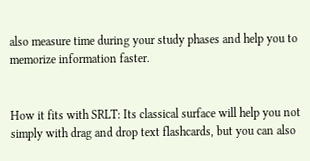also measure time during your study phases and help you to memorize information faster.


How it fits with SRLT: Its classical surface will help you not simply with drag and drop text flashcards, but you can also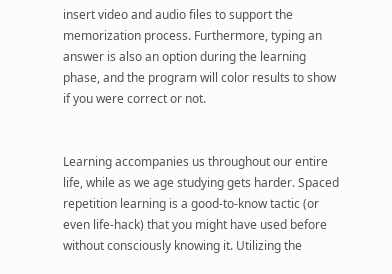insert video and audio files to support the memorization process. Furthermore, typing an answer is also an option during the learning phase, and the program will color results to show if you were correct or not.


Learning accompanies us throughout our entire life, while as we age studying gets harder. Spaced repetition learning is a good-to-know tactic (or even life-hack) that you might have used before without consciously knowing it. Utilizing the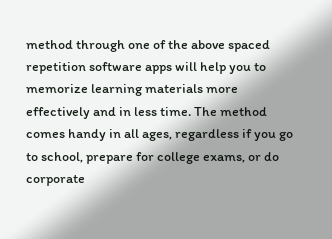method through one of the above spaced repetition software apps will help you to memorize learning materials more effectively and in less time. The method comes handy in all ages, regardless if you go to school, prepare for college exams, or do corporate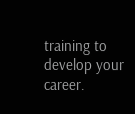training to develop your career.